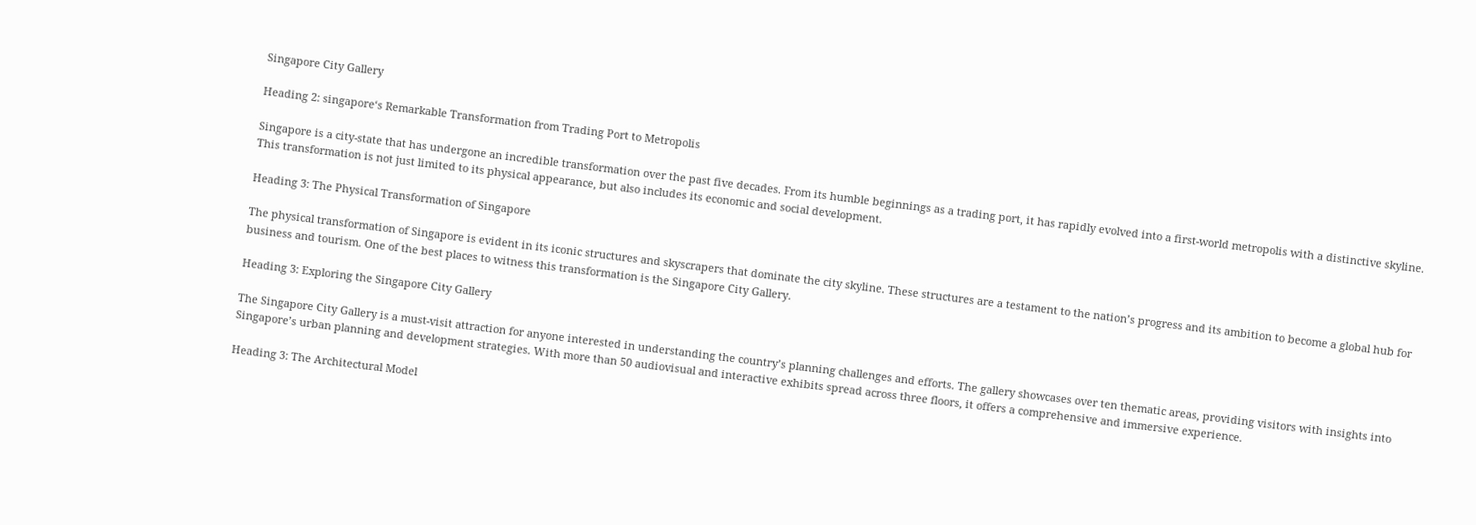Singapore City Gallery

Heading 2: singapore‘s Remarkable Transformation from Trading Port to Metropolis

Singapore is a city-state that has undergone an incredible transformation over the past five decades. From its humble beginnings as a trading port, it has rapidly evolved into a first-world metropolis with a distinctive skyline. This transformation is not just limited to its physical appearance, but also includes its economic and social development.

Heading 3: The Physical Transformation of Singapore

The physical transformation of Singapore is evident in its iconic structures and skyscrapers that dominate the city skyline. These structures are a testament to the nation’s progress and its ambition to become a global hub for business and tourism. One of the best places to witness this transformation is the Singapore City Gallery.

Heading 3: Exploring the Singapore City Gallery

The Singapore City Gallery is a must-visit attraction for anyone interested in understanding the country’s planning challenges and efforts. The gallery showcases over ten thematic areas, providing visitors with insights into Singapore’s urban planning and development strategies. With more than 50 audiovisual and interactive exhibits spread across three floors, it offers a comprehensive and immersive experience.

Heading 3: The Architectural Model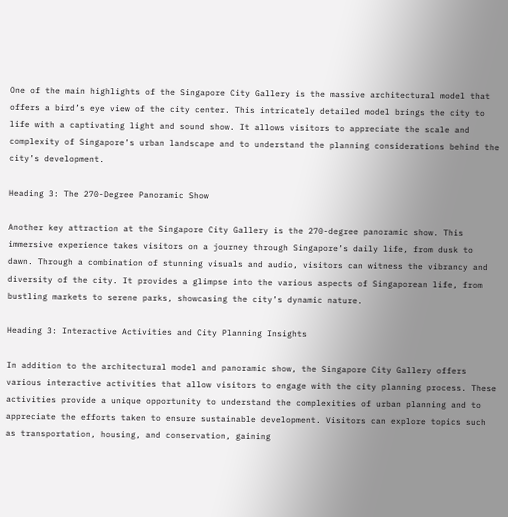One of the main highlights of the Singapore City Gallery is the massive architectural model that offers a bird’s eye view of the city center. This intricately detailed model brings the city to life with a captivating light and sound show. It allows visitors to appreciate the scale and complexity of Singapore’s urban landscape and to understand the planning considerations behind the city’s development.

Heading 3: The 270-Degree Panoramic Show

Another key attraction at the Singapore City Gallery is the 270-degree panoramic show. This immersive experience takes visitors on a journey through Singapore’s daily life, from dusk to dawn. Through a combination of stunning visuals and audio, visitors can witness the vibrancy and diversity of the city. It provides a glimpse into the various aspects of Singaporean life, from bustling markets to serene parks, showcasing the city’s dynamic nature.

Heading 3: Interactive Activities and City Planning Insights

In addition to the architectural model and panoramic show, the Singapore City Gallery offers various interactive activities that allow visitors to engage with the city planning process. These activities provide a unique opportunity to understand the complexities of urban planning and to appreciate the efforts taken to ensure sustainable development. Visitors can explore topics such as transportation, housing, and conservation, gaining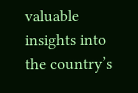valuable insights into the country’s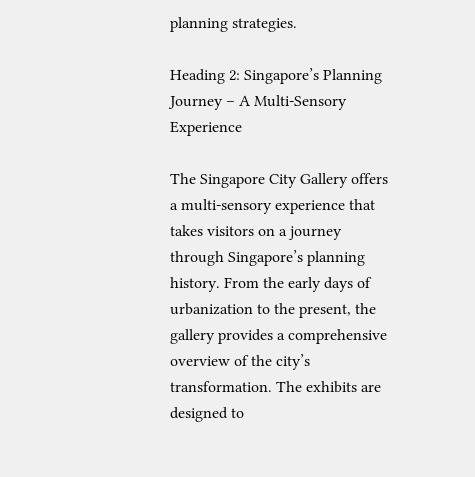planning strategies.

Heading 2: Singapore’s Planning Journey – A Multi-Sensory Experience

The Singapore City Gallery offers a multi-sensory experience that takes visitors on a journey through Singapore’s planning history. From the early days of urbanization to the present, the gallery provides a comprehensive overview of the city’s transformation. The exhibits are designed to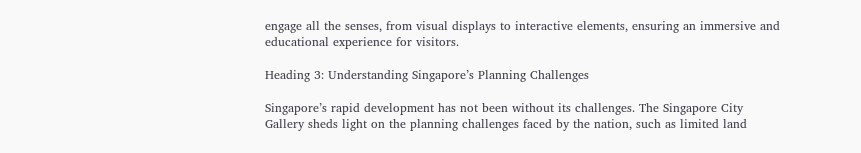engage all the senses, from visual displays to interactive elements, ensuring an immersive and educational experience for visitors.

Heading 3: Understanding Singapore’s Planning Challenges

Singapore’s rapid development has not been without its challenges. The Singapore City Gallery sheds light on the planning challenges faced by the nation, such as limited land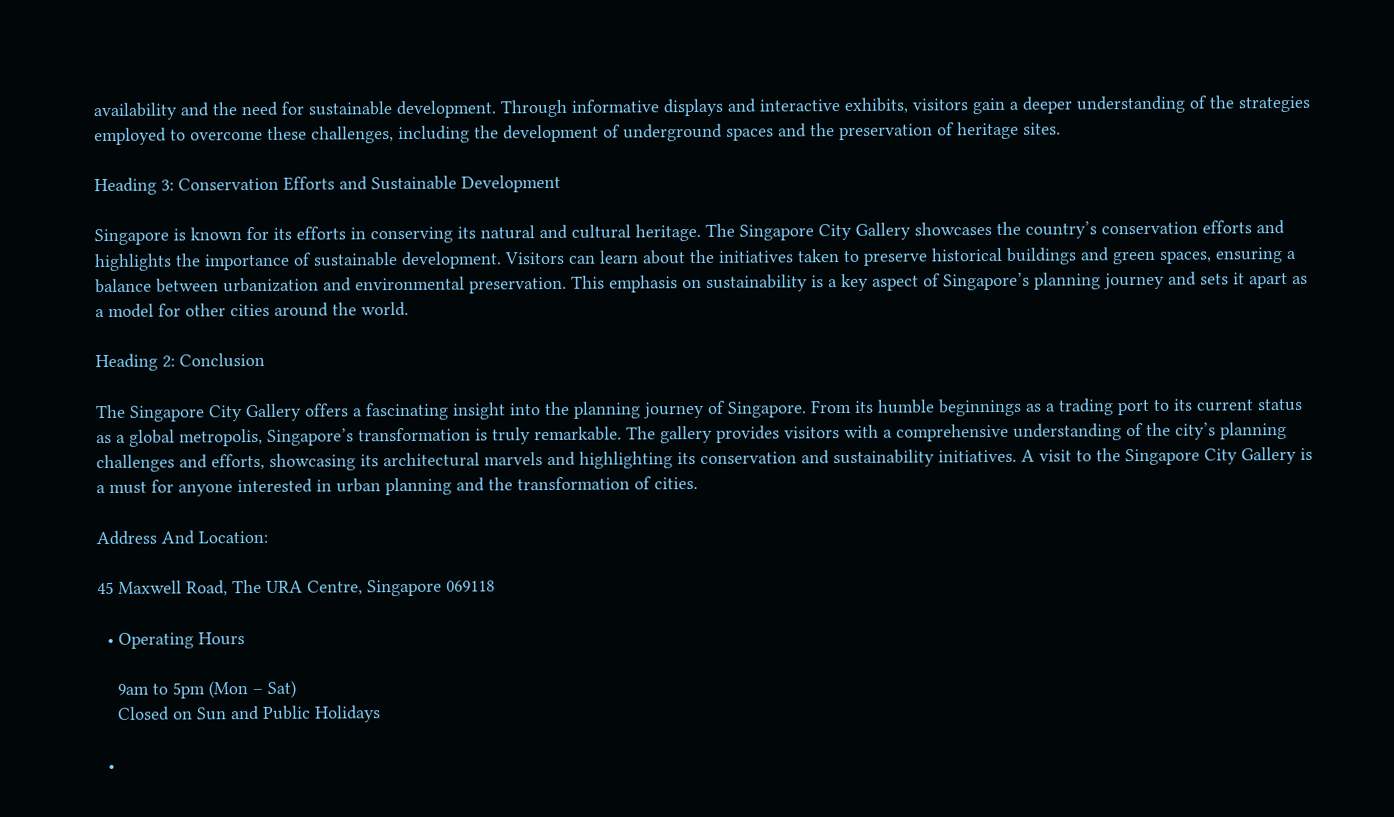availability and the need for sustainable development. Through informative displays and interactive exhibits, visitors gain a deeper understanding of the strategies employed to overcome these challenges, including the development of underground spaces and the preservation of heritage sites.

Heading 3: Conservation Efforts and Sustainable Development

Singapore is known for its efforts in conserving its natural and cultural heritage. The Singapore City Gallery showcases the country’s conservation efforts and highlights the importance of sustainable development. Visitors can learn about the initiatives taken to preserve historical buildings and green spaces, ensuring a balance between urbanization and environmental preservation. This emphasis on sustainability is a key aspect of Singapore’s planning journey and sets it apart as a model for other cities around the world.

Heading 2: Conclusion

The Singapore City Gallery offers a fascinating insight into the planning journey of Singapore. From its humble beginnings as a trading port to its current status as a global metropolis, Singapore’s transformation is truly remarkable. The gallery provides visitors with a comprehensive understanding of the city’s planning challenges and efforts, showcasing its architectural marvels and highlighting its conservation and sustainability initiatives. A visit to the Singapore City Gallery is a must for anyone interested in urban planning and the transformation of cities.

Address And Location:

45 Maxwell Road, The URA Centre, Singapore 069118

  • Operating Hours

    9am to 5pm (Mon – Sat)
    Closed on Sun and Public Holidays

  •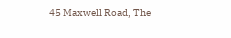45 Maxwell Road, The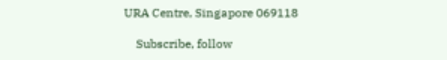URA Centre, Singapore 069118

    Subscribe, follow